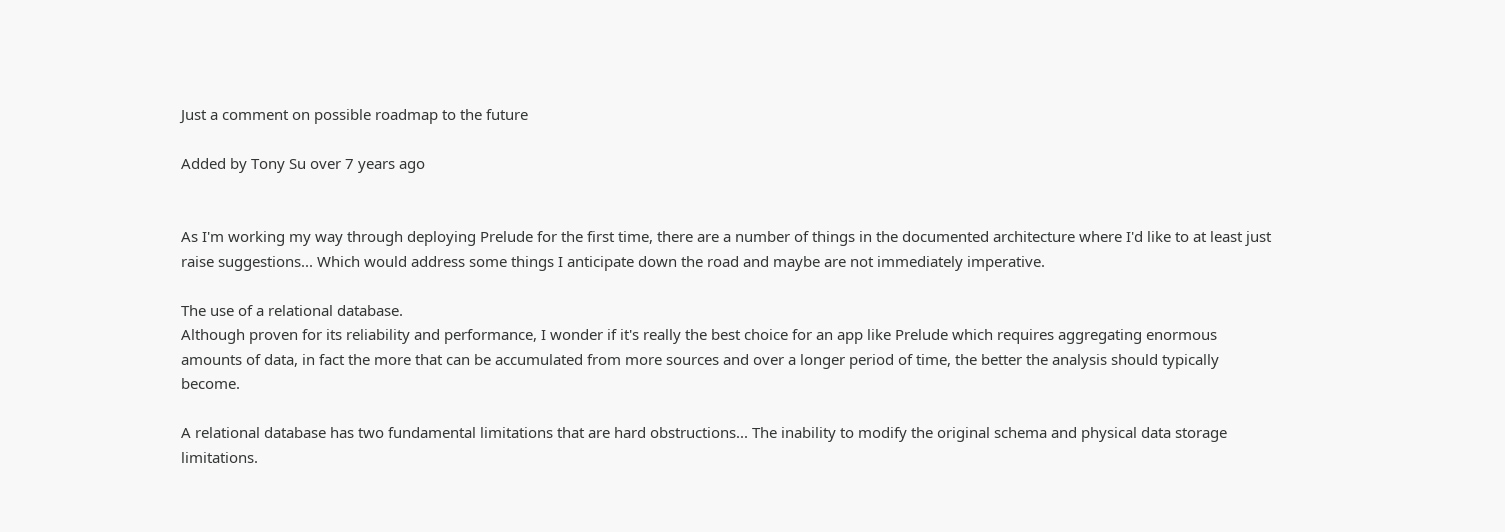Just a comment on possible roadmap to the future

Added by Tony Su over 7 years ago


As I'm working my way through deploying Prelude for the first time, there are a number of things in the documented architecture where I'd like to at least just raise suggestions... Which would address some things I anticipate down the road and maybe are not immediately imperative.

The use of a relational database.
Although proven for its reliability and performance, I wonder if it's really the best choice for an app like Prelude which requires aggregating enormous amounts of data, in fact the more that can be accumulated from more sources and over a longer period of time, the better the analysis should typically become.

A relational database has two fundamental limitations that are hard obstructions... The inability to modify the original schema and physical data storage limitations.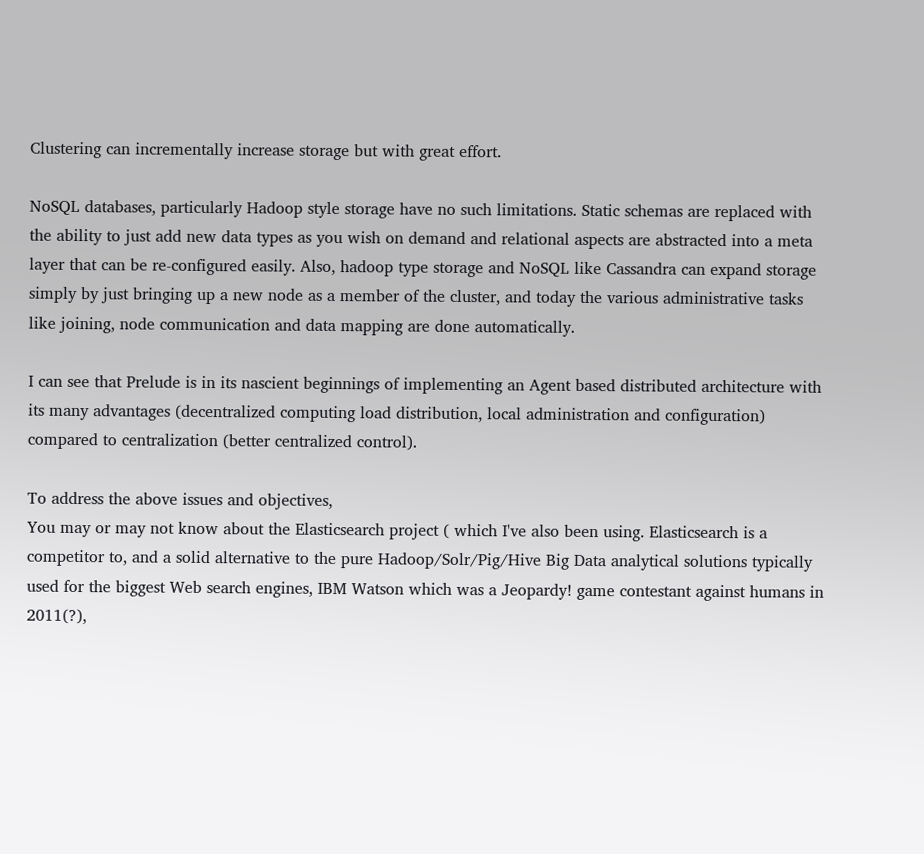Clustering can incrementally increase storage but with great effort.

NoSQL databases, particularly Hadoop style storage have no such limitations. Static schemas are replaced with the ability to just add new data types as you wish on demand and relational aspects are abstracted into a meta layer that can be re-configured easily. Also, hadoop type storage and NoSQL like Cassandra can expand storage simply by just bringing up a new node as a member of the cluster, and today the various administrative tasks like joining, node communication and data mapping are done automatically.

I can see that Prelude is in its nascient beginnings of implementing an Agent based distributed architecture with its many advantages (decentralized computing load distribution, local administration and configuration) compared to centralization (better centralized control).

To address the above issues and objectives,
You may or may not know about the Elasticsearch project ( which I've also been using. Elasticsearch is a competitor to, and a solid alternative to the pure Hadoop/Solr/Pig/Hive Big Data analytical solutions typically used for the biggest Web search engines, IBM Watson which was a Jeopardy! game contestant against humans in 2011(?),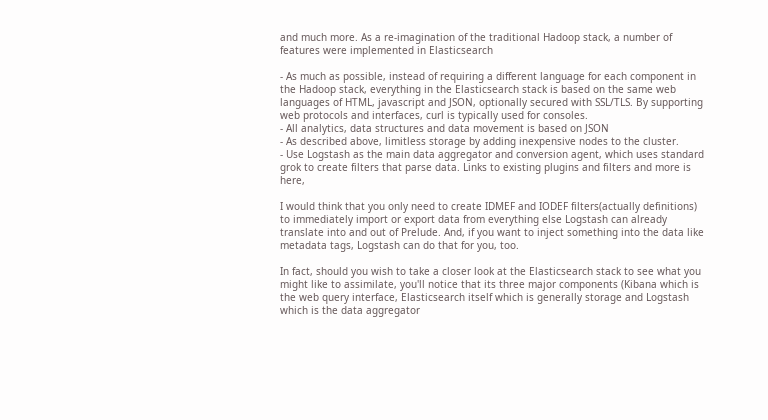and much more. As a re-imagination of the traditional Hadoop stack, a number of features were implemented in Elasticsearch

- As much as possible, instead of requiring a different language for each component in the Hadoop stack, everything in the Elasticsearch stack is based on the same web languages of HTML, javascript and JSON, optionally secured with SSL/TLS. By supporting web protocols and interfaces, curl is typically used for consoles.
- All analytics, data structures and data movement is based on JSON
- As described above, limitless storage by adding inexpensive nodes to the cluster.
- Use Logstash as the main data aggregator and conversion agent, which uses standard grok to create filters that parse data. Links to existing plugins and filters and more is here,

I would think that you only need to create IDMEF and IODEF filters(actually definitions) to immediately import or export data from everything else Logstash can already translate into and out of Prelude. And, if you want to inject something into the data like metadata tags, Logstash can do that for you, too.

In fact, should you wish to take a closer look at the Elasticsearch stack to see what you might like to assimilate, you'll notice that its three major components (Kibana which is the web query interface, Elasticsearch itself which is generally storage and Logstash which is the data aggregator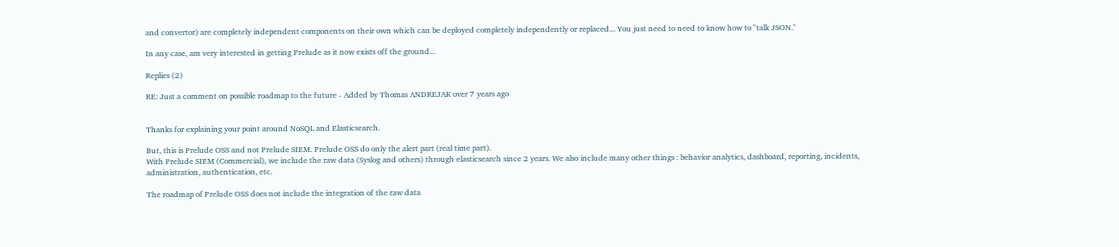and convertor) are completely independent components on their own which can be deployed completely independently or replaced... You just need to need to know how to "talk JSON."

In any case, am very interested in getting Prelude as it now exists off the ground...

Replies (2)

RE: Just a comment on possible roadmap to the future - Added by Thomas ANDREJAK over 7 years ago


Thanks for explaining your point around NoSQL and Elasticsearch.

But, this is Prelude OSS and not Prelude SIEM. Prelude OSS do only the alert part (real time part).
With Prelude SIEM (Commercial), we include the raw data (Syslog and others) through elasticsearch since 2 years. We also include many other things : behavior analytics, dashboard, reporting, incidents, administration, authentication, etc.

The roadmap of Prelude OSS does not include the integration of the raw data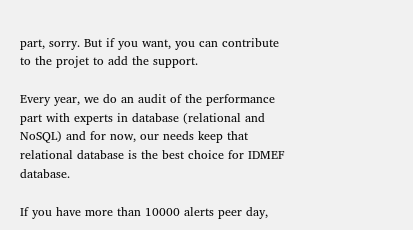part, sorry. But if you want, you can contribute to the projet to add the support.

Every year, we do an audit of the performance part with experts in database (relational and NoSQL) and for now, our needs keep that relational database is the best choice for IDMEF database.

If you have more than 10000 alerts peer day,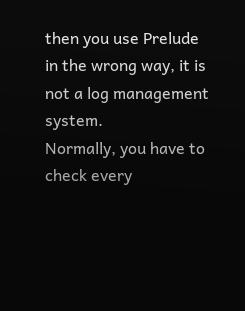then you use Prelude in the wrong way, it is not a log management system.
Normally, you have to check every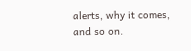alerts, why it comes, and so on.